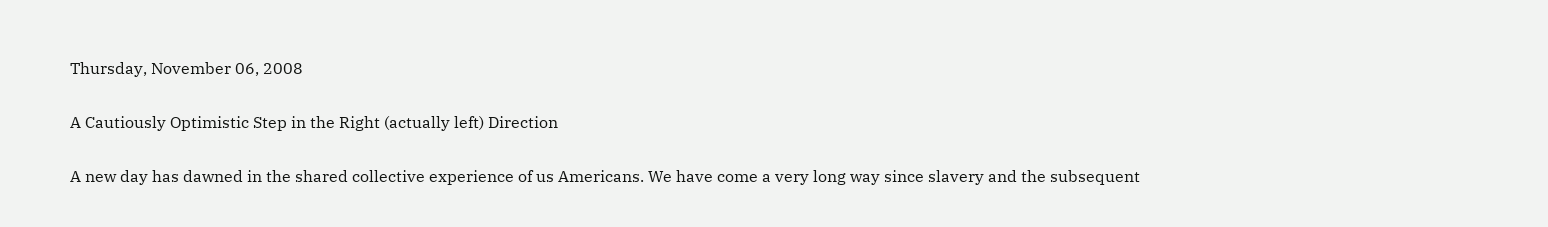Thursday, November 06, 2008

A Cautiously Optimistic Step in the Right (actually left) Direction

A new day has dawned in the shared collective experience of us Americans. We have come a very long way since slavery and the subsequent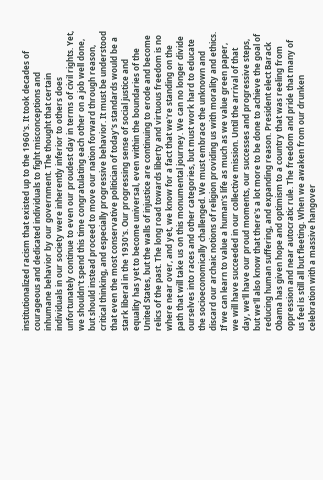institutionalized racism that existed up to the 1960's. It took decades of courageous and dedicated individuals to fight misconceptions and inhumane behavior by our government. The thought that certain individuals in our society were inherently inferior to others does unfortunately continue to even our proudest day in terms of civil rights. Yet, we shouldn't spend this time congratulating each other on a job well done, but should instead proceed to move our nation forward through reason, critical thinking, and especially progressive behavior. It must be understood that even the most conservative politician of today's standards would be a stark liberal in the 1930's. Our progressing sense of social justice and equality has yet to become universal, even within the boundaries of the United States, but the walls of injustice are continuing to erode and become relics of the past. The long road towards liberty and virtuous freedom is no where near over, and yet, we know for a fact that we're standing on the path that will take us on this monumental journey. We can no longer divide ourselves into races and other categories, but must work hard to educate the socioeconomically challenged. We must embrace the unknown and discard our archaic notions of religion providing us with morality and ethics. If we can learn to value a human's life as much as we value green paper, we will have succeeded in our collective mission. Until the arrival of that day, we'll have our proud moments, our successes and progressive steps, but we'll also know that there's a lot more to be done to achieve the goal of reducing human suffering, and expanding reason. President elect Barack Obama has given hope and optimism to a country that was reeling from oppression and near autocratic rule. The freedom and pride that many of us feel is still all but fleeting. When we awaken from our drunken celebration with a massive hangover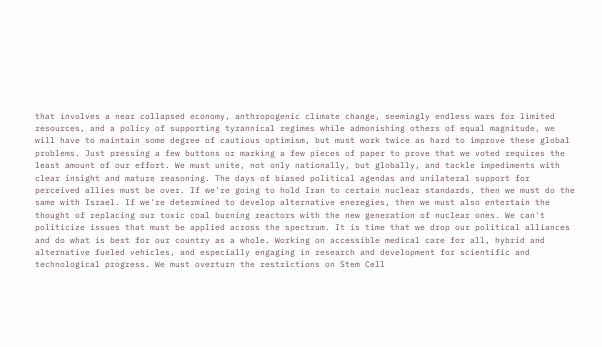that involves a near collapsed economy, anthropogenic climate change, seemingly endless wars for limited resources, and a policy of supporting tyrannical regimes while admonishing others of equal magnitude, we will have to maintain some degree of cautious optimism, but must work twice as hard to improve these global problems. Just pressing a few buttons or marking a few pieces of paper to prove that we voted requires the least amount of our effort. We must unite, not only nationally, but globally, and tackle impediments with clear insight and mature reasoning. The days of biased political agendas and unilateral support for perceived allies must be over. If we're going to hold Iran to certain nuclear standards, then we must do the same with Israel. If we're determined to develop alternative eneregies, then we must also entertain the thought of replacing our toxic coal burning reactors with the new generation of nuclear ones. We can't politicize issues that must be applied across the spectrum. It is time that we drop our political alliances and do what is best for our country as a whole. Working on accessible medical care for all, hybrid and alternative fueled vehicles, and especially engaging in research and development for scientific and technological progress. We must overturn the restrictions on Stem Cell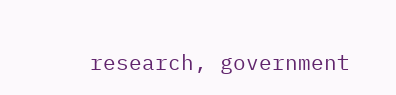research, government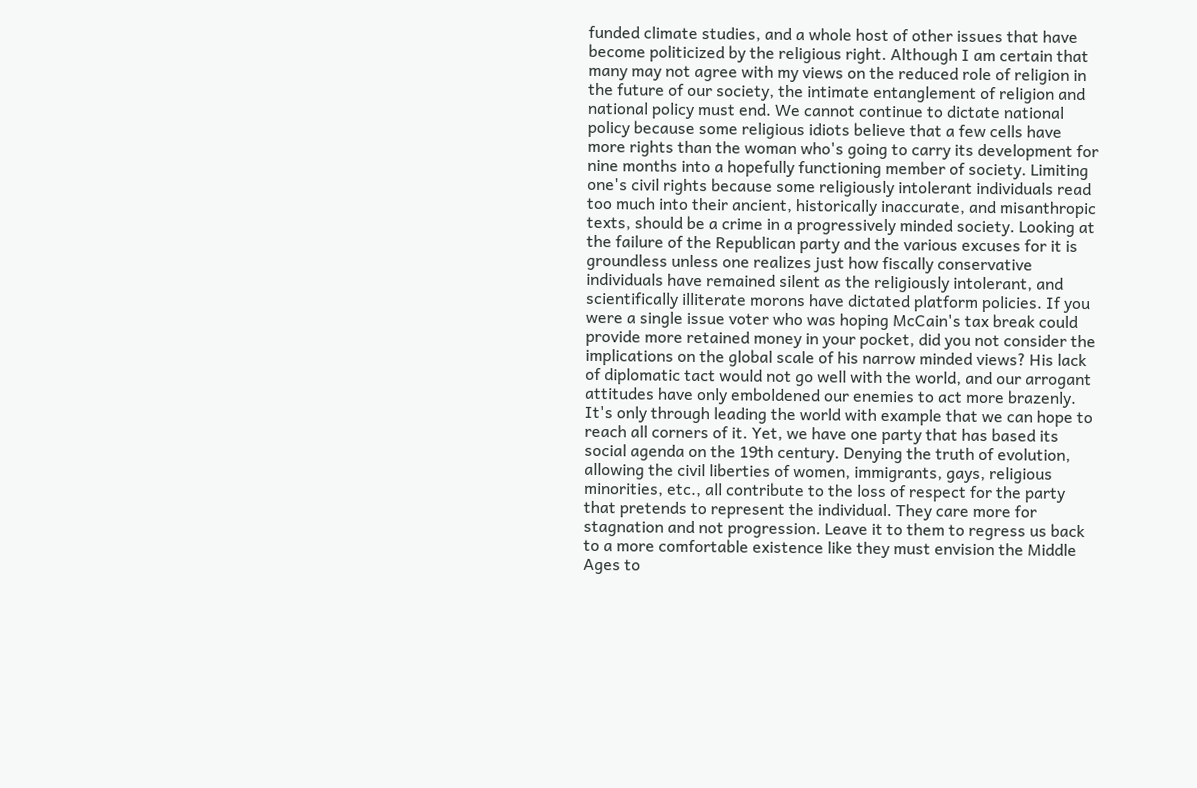funded climate studies, and a whole host of other issues that have become politicized by the religious right. Although I am certain that many may not agree with my views on the reduced role of religion in the future of our society, the intimate entanglement of religion and national policy must end. We cannot continue to dictate national policy because some religious idiots believe that a few cells have more rights than the woman who's going to carry its development for nine months into a hopefully functioning member of society. Limiting one's civil rights because some religiously intolerant individuals read too much into their ancient, historically inaccurate, and misanthropic texts, should be a crime in a progressively minded society. Looking at the failure of the Republican party and the various excuses for it is groundless unless one realizes just how fiscally conservative individuals have remained silent as the religiously intolerant, and scientifically illiterate morons have dictated platform policies. If you were a single issue voter who was hoping McCain's tax break could provide more retained money in your pocket, did you not consider the implications on the global scale of his narrow minded views? His lack of diplomatic tact would not go well with the world, and our arrogant attitudes have only emboldened our enemies to act more brazenly. It's only through leading the world with example that we can hope to reach all corners of it. Yet, we have one party that has based its social agenda on the 19th century. Denying the truth of evolution, allowing the civil liberties of women, immigrants, gays, religious minorities, etc., all contribute to the loss of respect for the party that pretends to represent the individual. They care more for stagnation and not progression. Leave it to them to regress us back to a more comfortable existence like they must envision the Middle Ages to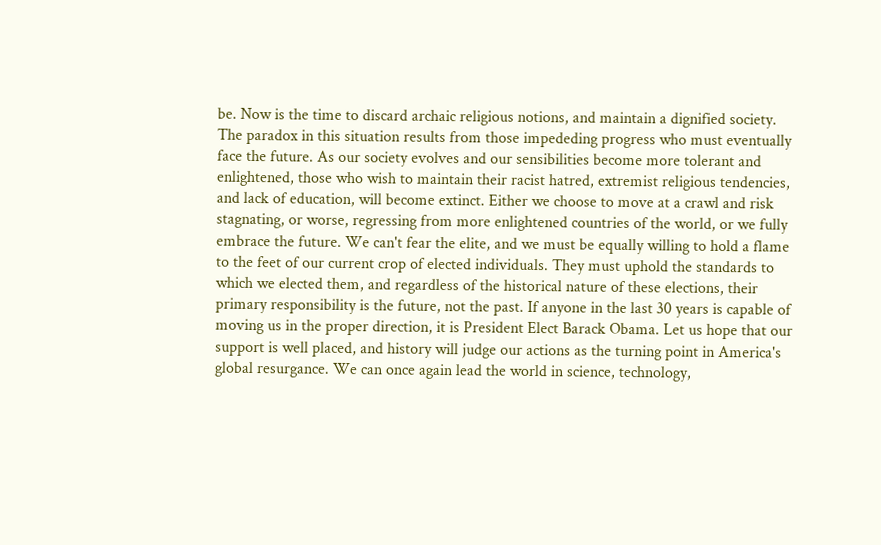be. Now is the time to discard archaic religious notions, and maintain a dignified society. The paradox in this situation results from those impededing progress who must eventually face the future. As our society evolves and our sensibilities become more tolerant and enlightened, those who wish to maintain their racist hatred, extremist religious tendencies, and lack of education, will become extinct. Either we choose to move at a crawl and risk stagnating, or worse, regressing from more enlightened countries of the world, or we fully embrace the future. We can't fear the elite, and we must be equally willing to hold a flame to the feet of our current crop of elected individuals. They must uphold the standards to which we elected them, and regardless of the historical nature of these elections, their primary responsibility is the future, not the past. If anyone in the last 30 years is capable of moving us in the proper direction, it is President Elect Barack Obama. Let us hope that our support is well placed, and history will judge our actions as the turning point in America's global resurgance. We can once again lead the world in science, technology,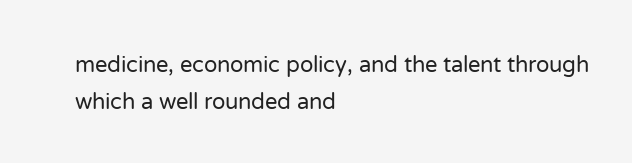medicine, economic policy, and the talent through which a well rounded and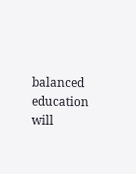balanced education will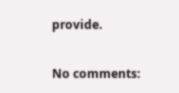provide.

No comments: